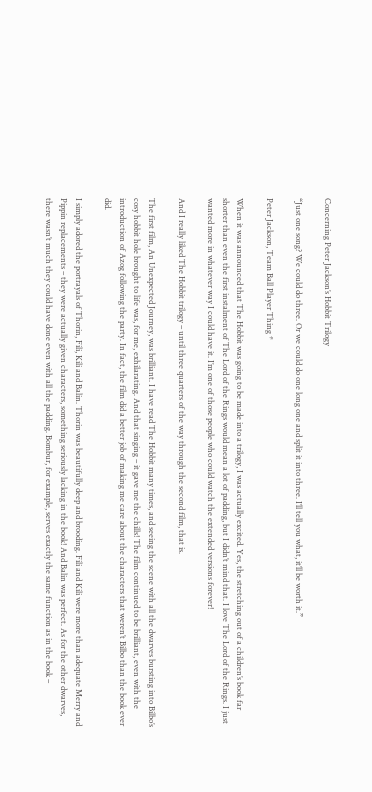Concerning Peter Jackson’s Hobbit Trilogy

“Just one song? We could do three. Or we could do one long one and split it into three. I’ll tell you what, it’ll be worth it.”

Peter Jackson, Team Ball Player Thing *

When it was announced that The Hobbit was going to be made into a trilogy, I was actually excited. Yes, the stretching out of a children’s book far shorter than even the first instalment of The Lord of the Rings would mean a lot of padding, but I didn’t mind that. I love The Lord of the Rings. I just wanted more in whatever way I could have it. I’m one of those people who could watch the extended versions forever!

And I really liked The Hobbit trilogy – until three quarters of the way through the second film, that is.

The first film, An Unexpected Journey, was brilliant. I have read The Hobbit many times, and seeing the scene with all the dwarves bursting into Bilbo’s cosy hobbit hole brought to life was, for me, exhilarating. And that singing – it gave me the chills! The film continued to be brilliant, even with the introduction of Azog following the party. In fact, the film did a better job of making me care about the characters that weren’t Bilbo than the book ever did.

I simply adored the portrayals of Thorin, Fili, Kili and Balin. Thorin was beautifully deep and brooding. Fili and Kili were more than adequate Merry and Pippin replacements – they were actually given characters, something seriously lacking in the book! And Balin was perfect. As for the other dwarves, there wasn’t much they could have done even with all the padding. Bombur, for example, serves exactly the same function as in the book –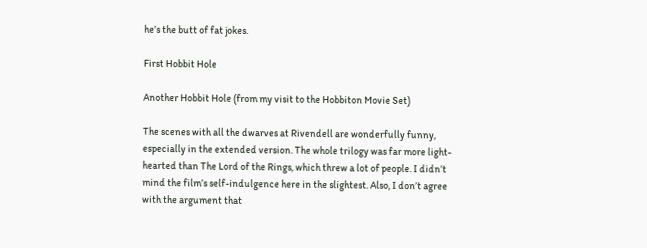he’s the butt of fat jokes.

First Hobbit Hole

Another Hobbit Hole (from my visit to the Hobbiton Movie Set)

The scenes with all the dwarves at Rivendell are wonderfully funny, especially in the extended version. The whole trilogy was far more light-hearted than The Lord of the Rings, which threw a lot of people. I didn’t mind the film’s self-indulgence here in the slightest. Also, I don’t agree with the argument that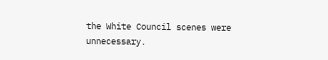the White Council scenes were unnecessary.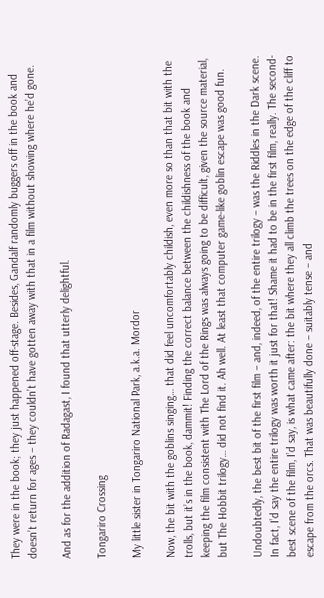They were in the book; they just happened off-stage. Besides, Gandalf randomly buggers off in the book and doesn’t return for ages – they couldn’t have gotten away with that in a film without showing where he’d gone.

And as for the addition of Radagast, I found that utterly delightful.

Tongariro Crossing

My little sister in Tongariro National Park, a.k.a. Mordor

Now, the bit with the goblins singing… that did feel uncomfortably childish, even more so than that bit with the trolls, but it’s in the book, dammit! Finding the correct balance between the childishness of the book and keeping the film consistent with The Lord of the Rings was always going to be difficult, given the source material, but The Hobbit trilogy… did not find it. Ah well. At least that computer game-like goblin escape was good fun.

Undoubtedly, the best bit of the first film – and, indeed, of the entire trilogy – was the Riddles in the Dark scene. In fact, I’d say the entire trilogy was worth it just for that! Shame it had to be in the first film, really. The second-best scene of the film, I’d say, is what came after: the bit where they all climb the trees on the edge of the cliff to escape from the orcs. That was beautifully done – suitably tense – and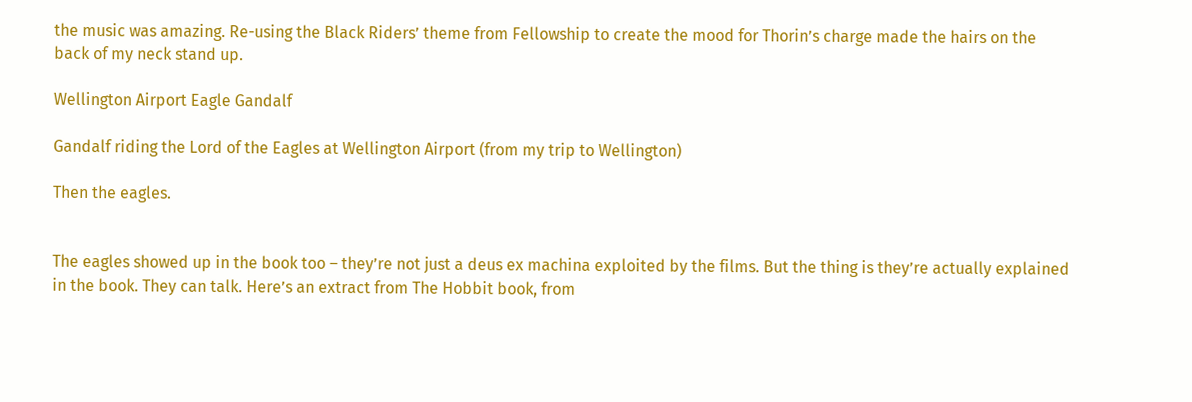the music was amazing. Re-using the Black Riders’ theme from Fellowship to create the mood for Thorin’s charge made the hairs on the back of my neck stand up.

Wellington Airport Eagle Gandalf

Gandalf riding the Lord of the Eagles at Wellington Airport (from my trip to Wellington)

Then the eagles.


The eagles showed up in the book too – they’re not just a deus ex machina exploited by the films. But the thing is they’re actually explained in the book. They can talk. Here’s an extract from The Hobbit book, from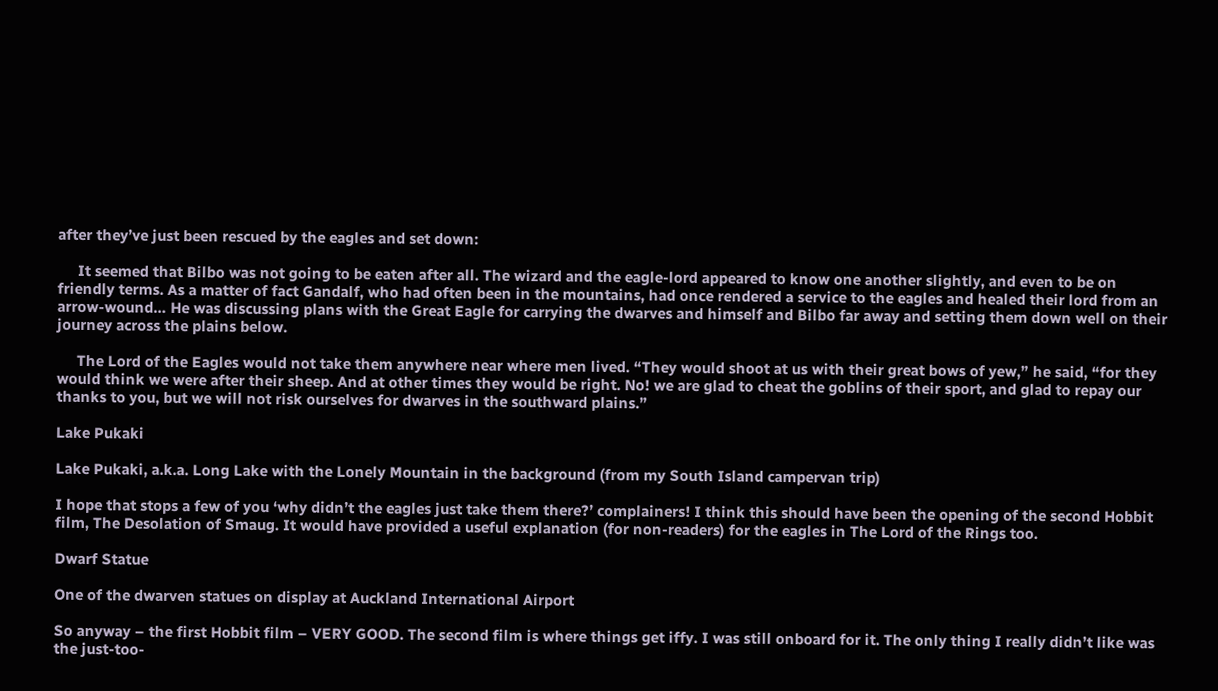after they’ve just been rescued by the eagles and set down:

     It seemed that Bilbo was not going to be eaten after all. The wizard and the eagle-lord appeared to know one another slightly, and even to be on friendly terms. As a matter of fact Gandalf, who had often been in the mountains, had once rendered a service to the eagles and healed their lord from an arrow-wound… He was discussing plans with the Great Eagle for carrying the dwarves and himself and Bilbo far away and setting them down well on their journey across the plains below.

     The Lord of the Eagles would not take them anywhere near where men lived. “They would shoot at us with their great bows of yew,” he said, “for they would think we were after their sheep. And at other times they would be right. No! we are glad to cheat the goblins of their sport, and glad to repay our thanks to you, but we will not risk ourselves for dwarves in the southward plains.”

Lake Pukaki

Lake Pukaki, a.k.a. Long Lake with the Lonely Mountain in the background (from my South Island campervan trip)

I hope that stops a few of you ‘why didn’t the eagles just take them there?’ complainers! I think this should have been the opening of the second Hobbit film, The Desolation of Smaug. It would have provided a useful explanation (for non-readers) for the eagles in The Lord of the Rings too.

Dwarf Statue

One of the dwarven statues on display at Auckland International Airport

So anyway – the first Hobbit film – VERY GOOD. The second film is where things get iffy. I was still onboard for it. The only thing I really didn’t like was the just-too-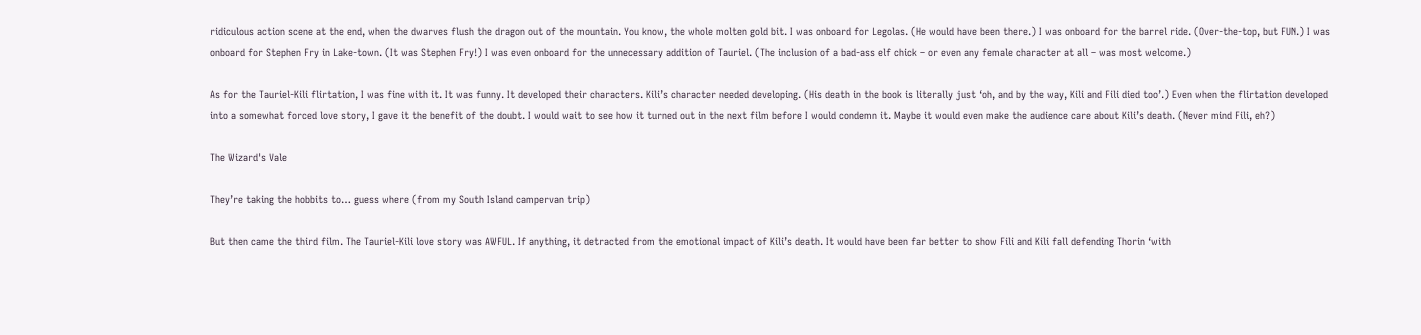ridiculous action scene at the end, when the dwarves flush the dragon out of the mountain. You know, the whole molten gold bit. I was onboard for Legolas. (He would have been there.) I was onboard for the barrel ride. (Over-the-top, but FUN.) I was onboard for Stephen Fry in Lake-town. (It was Stephen Fry!) I was even onboard for the unnecessary addition of Tauriel. (The inclusion of a bad-ass elf chick – or even any female character at all – was most welcome.)

As for the Tauriel-Kili flirtation, I was fine with it. It was funny. It developed their characters. Kili’s character needed developing. (His death in the book is literally just ‘oh, and by the way, Kili and Fili died too’.) Even when the flirtation developed into a somewhat forced love story, I gave it the benefit of the doubt. I would wait to see how it turned out in the next film before I would condemn it. Maybe it would even make the audience care about Kili’s death. (Never mind Fili, eh?)

The Wizard's Vale

They’re taking the hobbits to… guess where (from my South Island campervan trip)

But then came the third film. The Tauriel-Kili love story was AWFUL. If anything, it detracted from the emotional impact of Kili’s death. It would have been far better to show Fili and Kili fall defending Thorin ‘with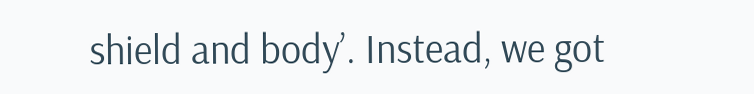shield and body’. Instead, we got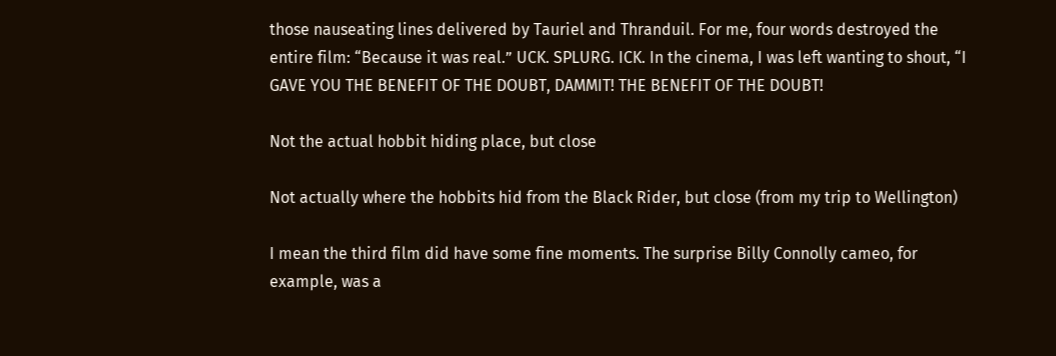those nauseating lines delivered by Tauriel and Thranduil. For me, four words destroyed the entire film: “Because it was real.” UCK. SPLURG. ICK. In the cinema, I was left wanting to shout, “I GAVE YOU THE BENEFIT OF THE DOUBT, DAMMIT! THE BENEFIT OF THE DOUBT!

Not the actual hobbit hiding place, but close

Not actually where the hobbits hid from the Black Rider, but close (from my trip to Wellington)

I mean the third film did have some fine moments. The surprise Billy Connolly cameo, for example, was a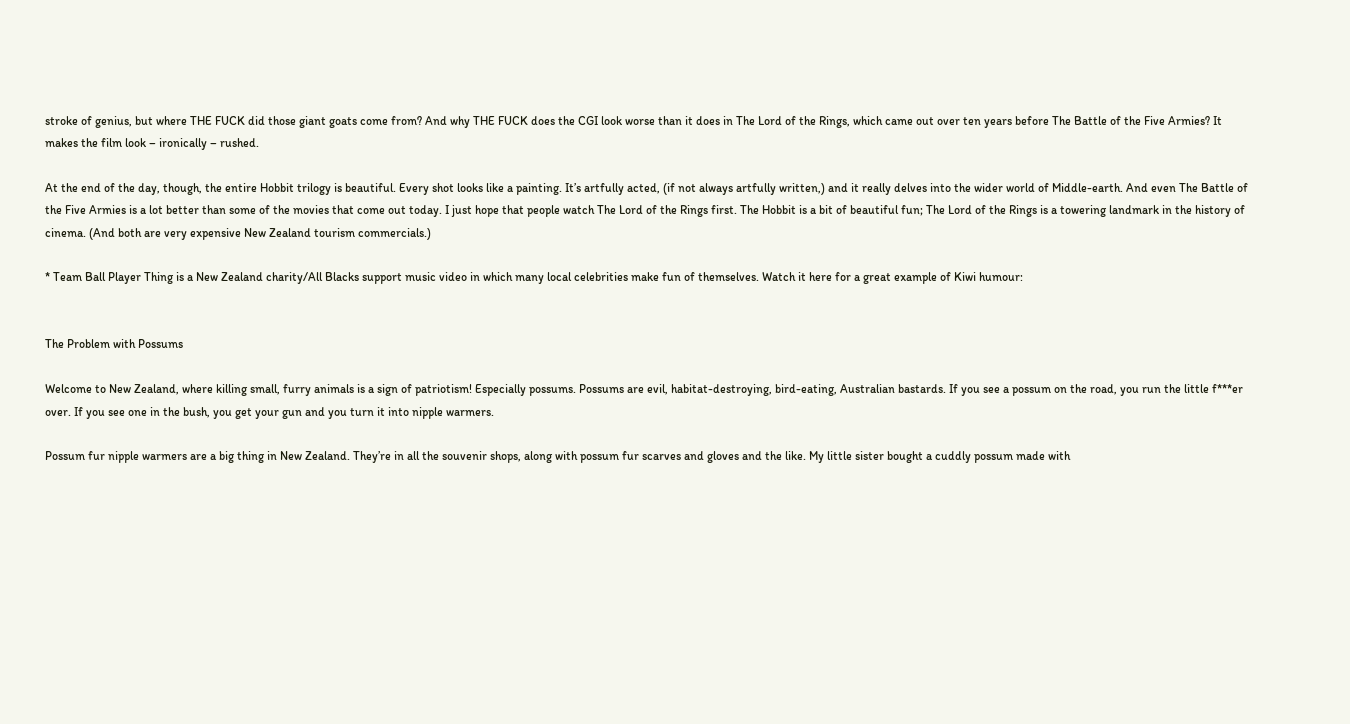stroke of genius, but where THE FUCK did those giant goats come from? And why THE FUCK does the CGI look worse than it does in The Lord of the Rings, which came out over ten years before The Battle of the Five Armies? It makes the film look – ironically – rushed.

At the end of the day, though, the entire Hobbit trilogy is beautiful. Every shot looks like a painting. It’s artfully acted, (if not always artfully written,) and it really delves into the wider world of Middle-earth. And even The Battle of the Five Armies is a lot better than some of the movies that come out today. I just hope that people watch The Lord of the Rings first. The Hobbit is a bit of beautiful fun; The Lord of the Rings is a towering landmark in the history of cinema. (And both are very expensive New Zealand tourism commercials.)

* Team Ball Player Thing is a New Zealand charity/All Blacks support music video in which many local celebrities make fun of themselves. Watch it here for a great example of Kiwi humour:


The Problem with Possums

Welcome to New Zealand, where killing small, furry animals is a sign of patriotism! Especially possums. Possums are evil, habitat-destroying, bird-eating, Australian bastards. If you see a possum on the road, you run the little f***er over. If you see one in the bush, you get your gun and you turn it into nipple warmers.

Possum fur nipple warmers are a big thing in New Zealand. They’re in all the souvenir shops, along with possum fur scarves and gloves and the like. My little sister bought a cuddly possum made with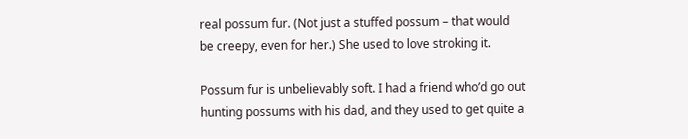real possum fur. (Not just a stuffed possum – that would be creepy, even for her.) She used to love stroking it.

Possum fur is unbelievably soft. I had a friend who’d go out hunting possums with his dad, and they used to get quite a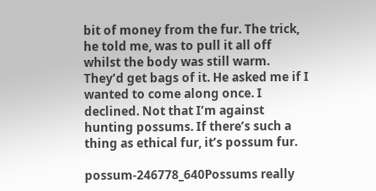bit of money from the fur. The trick, he told me, was to pull it all off whilst the body was still warm. They’d get bags of it. He asked me if I wanted to come along once. I declined. Not that I’m against hunting possums. If there’s such a thing as ethical fur, it’s possum fur.

possum-246778_640Possums really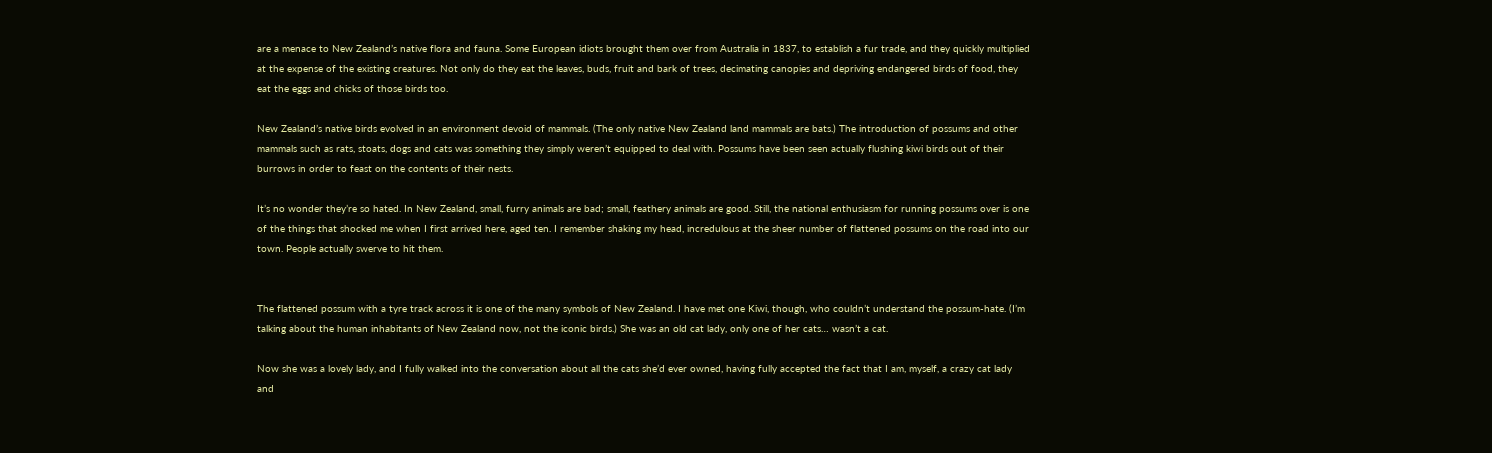are a menace to New Zealand’s native flora and fauna. Some European idiots brought them over from Australia in 1837, to establish a fur trade, and they quickly multiplied at the expense of the existing creatures. Not only do they eat the leaves, buds, fruit and bark of trees, decimating canopies and depriving endangered birds of food, they eat the eggs and chicks of those birds too.

New Zealand’s native birds evolved in an environment devoid of mammals. (The only native New Zealand land mammals are bats.) The introduction of possums and other mammals such as rats, stoats, dogs and cats was something they simply weren’t equipped to deal with. Possums have been seen actually flushing kiwi birds out of their burrows in order to feast on the contents of their nests.

It’s no wonder they’re so hated. In New Zealand, small, furry animals are bad; small, feathery animals are good. Still, the national enthusiasm for running possums over is one of the things that shocked me when I first arrived here, aged ten. I remember shaking my head, incredulous at the sheer number of flattened possums on the road into our town. People actually swerve to hit them.


The flattened possum with a tyre track across it is one of the many symbols of New Zealand. I have met one Kiwi, though, who couldn’t understand the possum-hate. (I’m talking about the human inhabitants of New Zealand now, not the iconic birds.) She was an old cat lady, only one of her cats… wasn’t a cat.

Now she was a lovely lady, and I fully walked into the conversation about all the cats she’d ever owned, having fully accepted the fact that I am, myself, a crazy cat lady and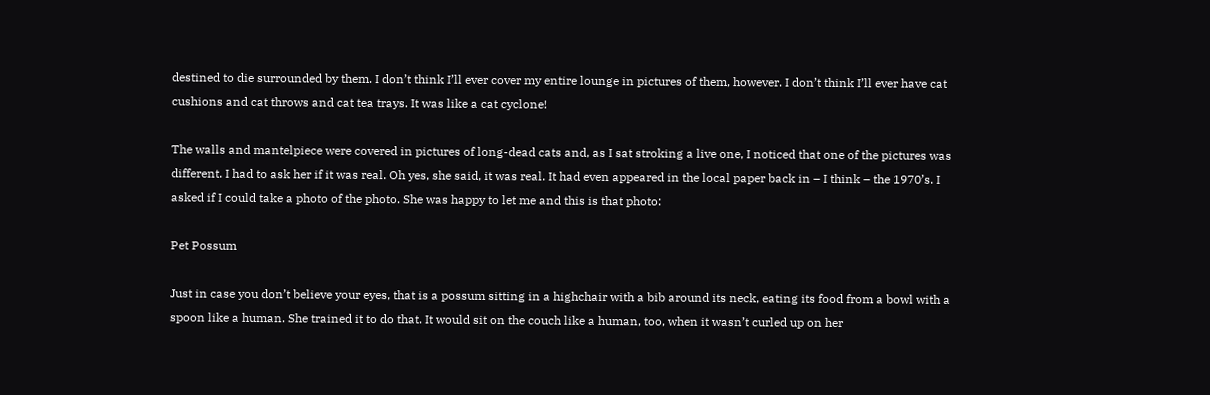destined to die surrounded by them. I don’t think I’ll ever cover my entire lounge in pictures of them, however. I don’t think I’ll ever have cat cushions and cat throws and cat tea trays. It was like a cat cyclone!

The walls and mantelpiece were covered in pictures of long-dead cats and, as I sat stroking a live one, I noticed that one of the pictures was different. I had to ask her if it was real. Oh yes, she said, it was real. It had even appeared in the local paper back in – I think – the 1970’s. I asked if I could take a photo of the photo. She was happy to let me and this is that photo:

Pet Possum

Just in case you don’t believe your eyes, that is a possum sitting in a highchair with a bib around its neck, eating its food from a bowl with a spoon like a human. She trained it to do that. It would sit on the couch like a human, too, when it wasn’t curled up on her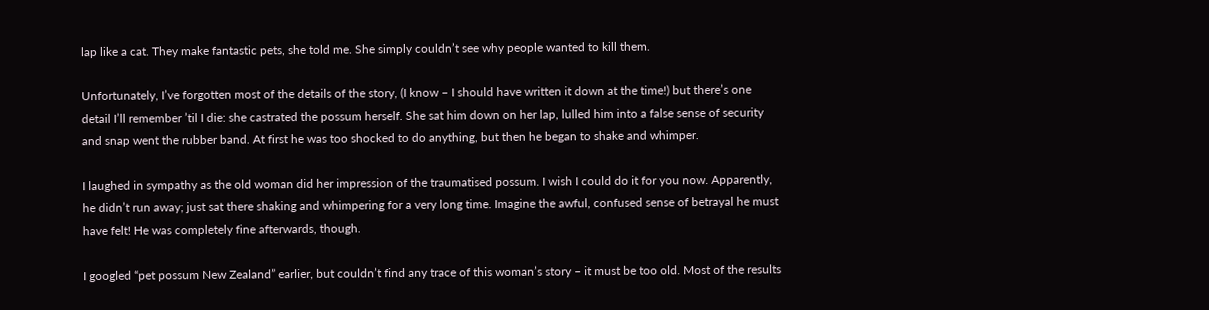lap like a cat. They make fantastic pets, she told me. She simply couldn’t see why people wanted to kill them.

Unfortunately, I’ve forgotten most of the details of the story, (I know – I should have written it down at the time!) but there’s one detail I’ll remember ’til I die: she castrated the possum herself. She sat him down on her lap, lulled him into a false sense of security and snap went the rubber band. At first he was too shocked to do anything, but then he began to shake and whimper.

I laughed in sympathy as the old woman did her impression of the traumatised possum. I wish I could do it for you now. Apparently, he didn’t run away; just sat there shaking and whimpering for a very long time. Imagine the awful, confused sense of betrayal he must have felt! He was completely fine afterwards, though.

I googled “pet possum New Zealand” earlier, but couldn’t find any trace of this woman’s story – it must be too old. Most of the results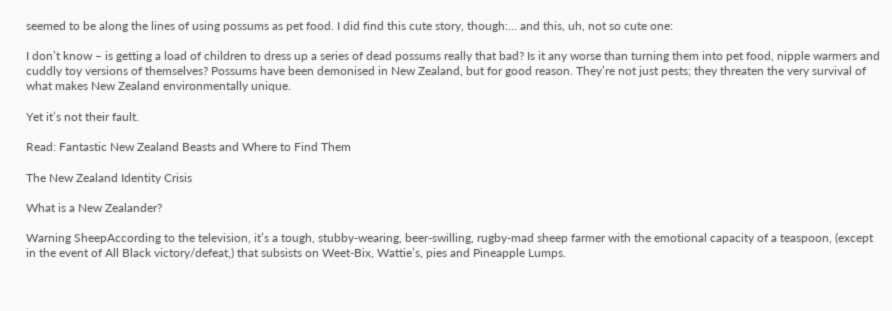seemed to be along the lines of using possums as pet food. I did find this cute story, though:… and this, uh, not so cute one:

I don’t know – is getting a load of children to dress up a series of dead possums really that bad? Is it any worse than turning them into pet food, nipple warmers and cuddly toy versions of themselves? Possums have been demonised in New Zealand, but for good reason. They’re not just pests; they threaten the very survival of what makes New Zealand environmentally unique.

Yet it’s not their fault.

Read: Fantastic New Zealand Beasts and Where to Find Them

The New Zealand Identity Crisis

What is a New Zealander?

Warning SheepAccording to the television, it’s a tough, stubby-wearing, beer-swilling, rugby-mad sheep farmer with the emotional capacity of a teaspoon, (except in the event of All Black victory/defeat,) that subsists on Weet-Bix, Wattie’s, pies and Pineapple Lumps.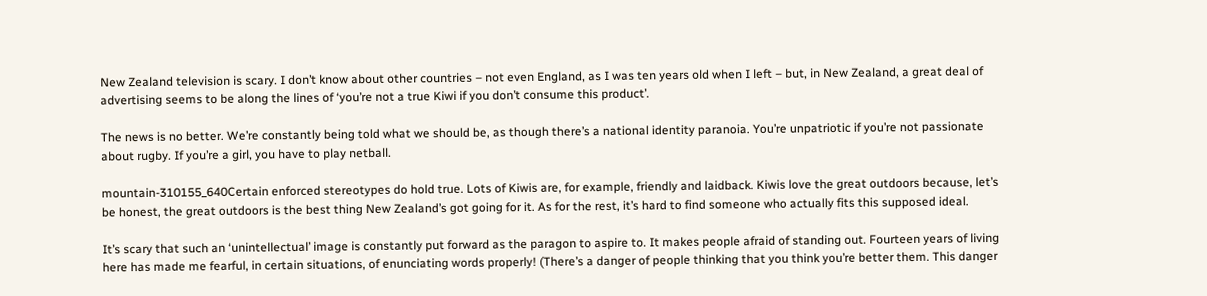New Zealand television is scary. I don’t know about other countries – not even England, as I was ten years old when I left – but, in New Zealand, a great deal of advertising seems to be along the lines of ‘you’re not a true Kiwi if you don’t consume this product’.

The news is no better. We’re constantly being told what we should be, as though there’s a national identity paranoia. You’re unpatriotic if you’re not passionate about rugby. If you’re a girl, you have to play netball.

mountain-310155_640Certain enforced stereotypes do hold true. Lots of Kiwis are, for example, friendly and laidback. Kiwis love the great outdoors because, let’s be honest, the great outdoors is the best thing New Zealand’s got going for it. As for the rest, it’s hard to find someone who actually fits this supposed ideal.

It’s scary that such an ‘unintellectual’ image is constantly put forward as the paragon to aspire to. It makes people afraid of standing out. Fourteen years of living here has made me fearful, in certain situations, of enunciating words properly! (There’s a danger of people thinking that you think you’re better them. This danger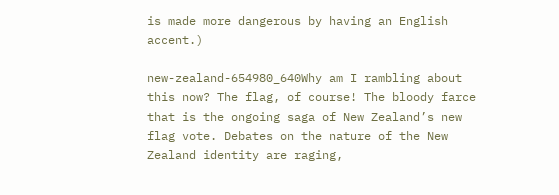is made more dangerous by having an English accent.)

new-zealand-654980_640Why am I rambling about this now? The flag, of course! The bloody farce that is the ongoing saga of New Zealand’s new flag vote. Debates on the nature of the New Zealand identity are raging,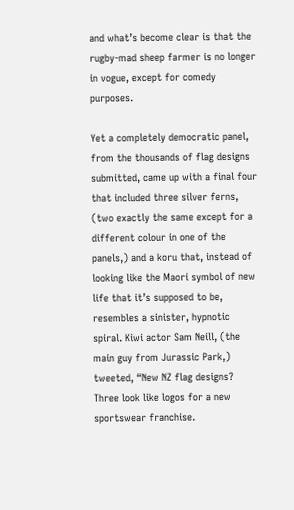and what’s become clear is that the rugby-mad sheep farmer is no longer in vogue, except for comedy purposes.

Yet a completely democratic panel, from the thousands of flag designs submitted, came up with a final four that included three silver ferns, (two exactly the same except for a different colour in one of the panels,) and a koru that, instead of looking like the Maori symbol of new life that it’s supposed to be, resembles a sinister, hypnotic spiral. Kiwi actor Sam Neill, (the main guy from Jurassic Park,) tweeted, “New NZ flag designs? Three look like logos for a new sportswear franchise.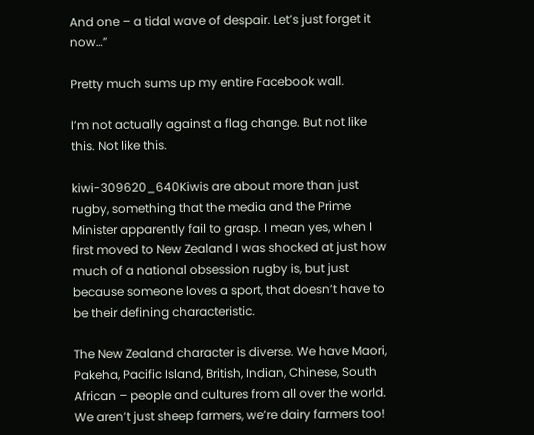And one – a tidal wave of despair. Let’s just forget it now…”

Pretty much sums up my entire Facebook wall.

I’m not actually against a flag change. But not like this. Not like this.

kiwi-309620_640Kiwis are about more than just rugby, something that the media and the Prime Minister apparently fail to grasp. I mean yes, when I first moved to New Zealand I was shocked at just how much of a national obsession rugby is, but just because someone loves a sport, that doesn’t have to be their defining characteristic.

The New Zealand character is diverse. We have Maori, Pakeha, Pacific Island, British, Indian, Chinese, South African – people and cultures from all over the world. We aren’t just sheep farmers, we’re dairy farmers too!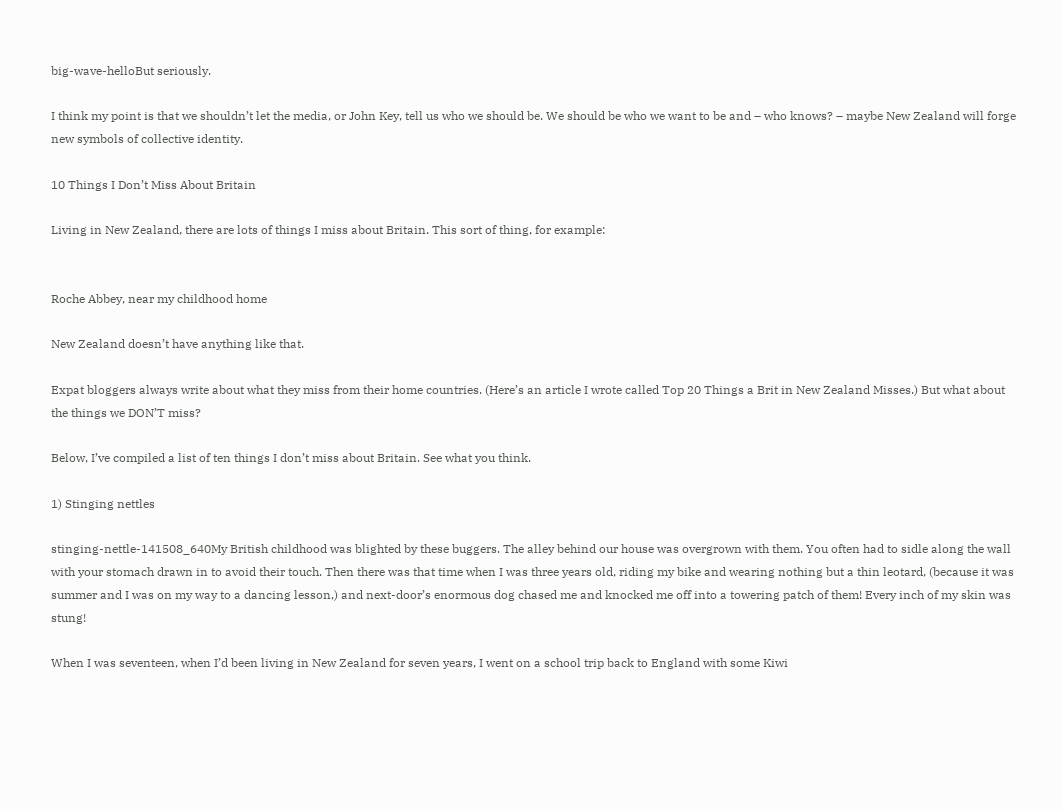big-wave-helloBut seriously.

I think my point is that we shouldn’t let the media, or John Key, tell us who we should be. We should be who we want to be and – who knows? – maybe New Zealand will forge new symbols of collective identity.

10 Things I Don’t Miss About Britain

Living in New Zealand, there are lots of things I miss about Britain. This sort of thing, for example:


Roche Abbey, near my childhood home

New Zealand doesn’t have anything like that.

Expat bloggers always write about what they miss from their home countries. (Here’s an article I wrote called Top 20 Things a Brit in New Zealand Misses.) But what about the things we DON’T miss?

Below, I’ve compiled a list of ten things I don’t miss about Britain. See what you think.

1) Stinging nettles

stinging-nettle-141508_640My British childhood was blighted by these buggers. The alley behind our house was overgrown with them. You often had to sidle along the wall with your stomach drawn in to avoid their touch. Then there was that time when I was three years old, riding my bike and wearing nothing but a thin leotard, (because it was summer and I was on my way to a dancing lesson,) and next-door’s enormous dog chased me and knocked me off into a towering patch of them! Every inch of my skin was stung!

When I was seventeen, when I’d been living in New Zealand for seven years, I went on a school trip back to England with some Kiwi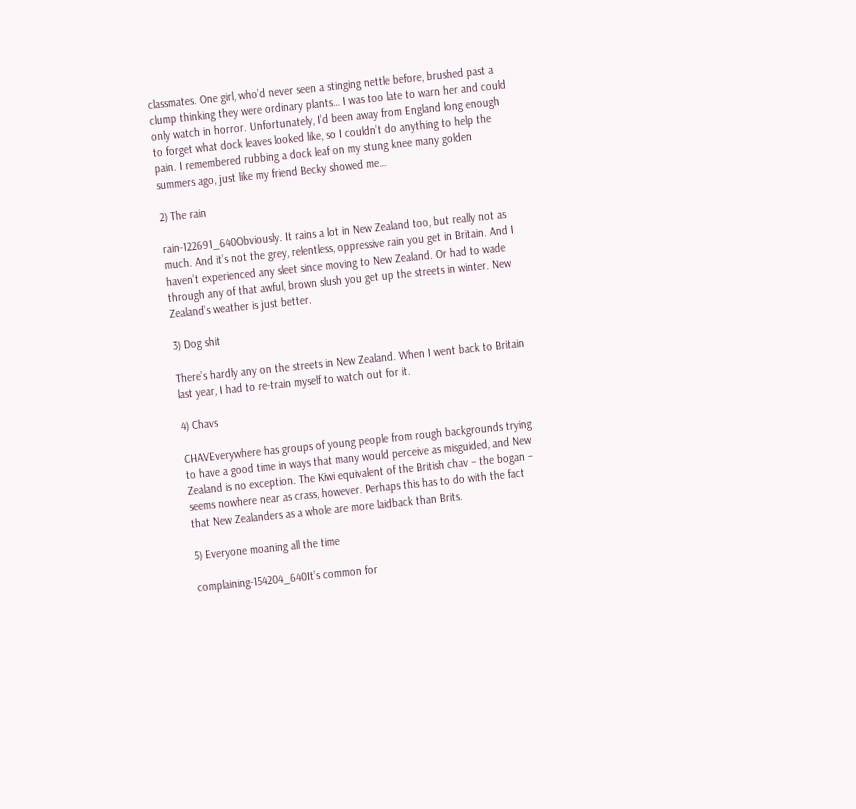classmates. One girl, who’d never seen a stinging nettle before, brushed past a clump thinking they were ordinary plants… I was too late to warn her and could only watch in horror. Unfortunately, I’d been away from England long enough to forget what dock leaves looked like, so I couldn’t do anything to help the pain. I remembered rubbing a dock leaf on my stung knee many golden summers ago, just like my friend Becky showed me…

2) The rain

rain-122691_640Obviously. It rains a lot in New Zealand too, but really not as much. And it’s not the grey, relentless, oppressive rain you get in Britain. And I haven’t experienced any sleet since moving to New Zealand. Or had to wade through any of that awful, brown slush you get up the streets in winter. New Zealand’s weather is just better.

3) Dog shit

There’s hardly any on the streets in New Zealand. When I went back to Britain last year, I had to re-train myself to watch out for it.

4) Chavs

CHAVEverywhere has groups of young people from rough backgrounds trying to have a good time in ways that many would perceive as misguided, and New Zealand is no exception. The Kiwi equivalent of the British chav – the bogan – seems nowhere near as crass, however. Perhaps this has to do with the fact that New Zealanders as a whole are more laidback than Brits.

5) Everyone moaning all the time

complaining-154204_640It’s common for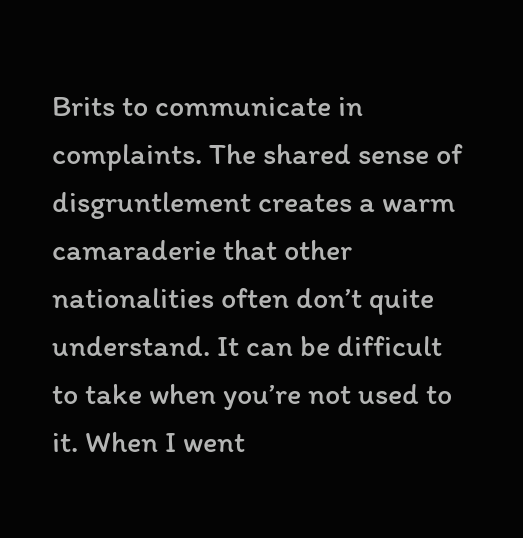Brits to communicate in complaints. The shared sense of disgruntlement creates a warm camaraderie that other nationalities often don’t quite understand. It can be difficult to take when you’re not used to it. When I went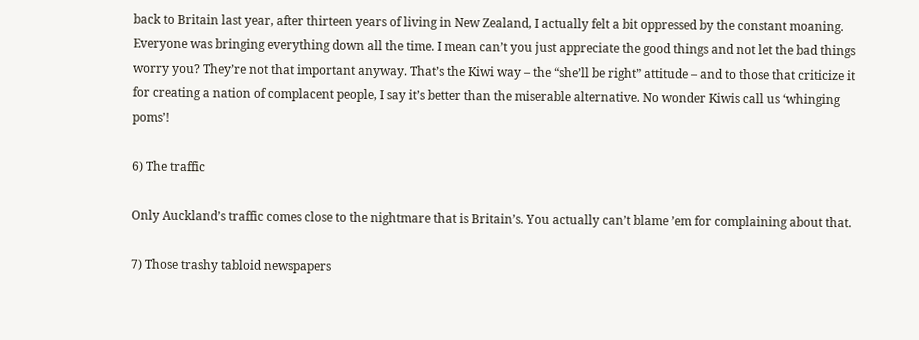back to Britain last year, after thirteen years of living in New Zealand, I actually felt a bit oppressed by the constant moaning. Everyone was bringing everything down all the time. I mean can’t you just appreciate the good things and not let the bad things worry you? They’re not that important anyway. That’s the Kiwi way – the “she’ll be right” attitude – and to those that criticize it for creating a nation of complacent people, I say it’s better than the miserable alternative. No wonder Kiwis call us ‘whinging poms’!

6) The traffic

Only Auckland’s traffic comes close to the nightmare that is Britain’s. You actually can’t blame ’em for complaining about that.

7) Those trashy tabloid newspapers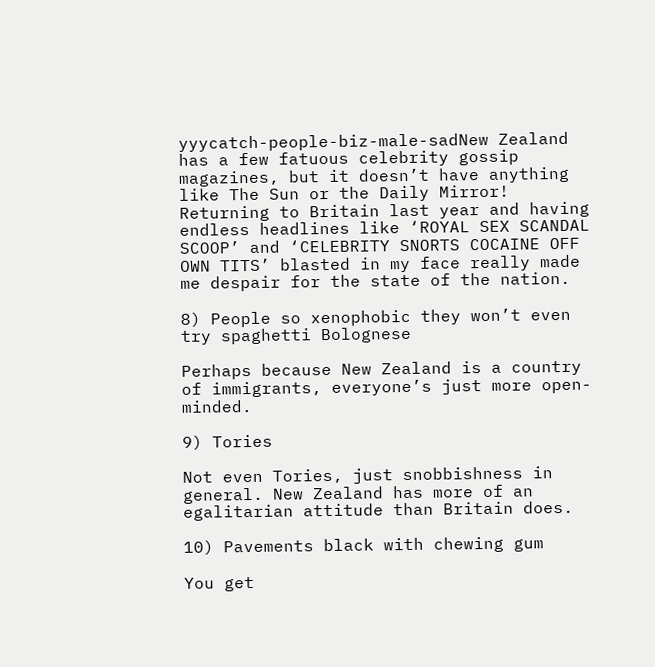yyycatch-people-biz-male-sadNew Zealand has a few fatuous celebrity gossip magazines, but it doesn’t have anything like The Sun or the Daily Mirror! Returning to Britain last year and having endless headlines like ‘ROYAL SEX SCANDAL SCOOP’ and ‘CELEBRITY SNORTS COCAINE OFF OWN TITS’ blasted in my face really made me despair for the state of the nation.

8) People so xenophobic they won’t even try spaghetti Bolognese

Perhaps because New Zealand is a country of immigrants, everyone’s just more open-minded.

9) Tories

Not even Tories, just snobbishness in general. New Zealand has more of an egalitarian attitude than Britain does.

10) Pavements black with chewing gum

You get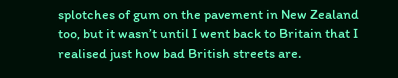splotches of gum on the pavement in New Zealand too, but it wasn’t until I went back to Britain that I realised just how bad British streets are.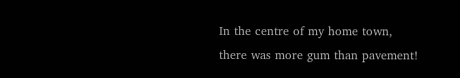In the centre of my home town, there was more gum than pavement!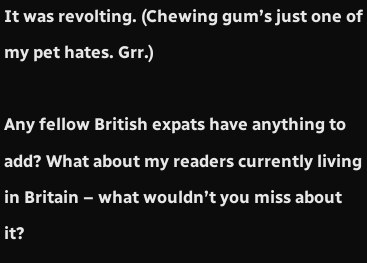It was revolting. (Chewing gum’s just one of my pet hates. Grr.)

Any fellow British expats have anything to add? What about my readers currently living in Britain – what wouldn’t you miss about it?